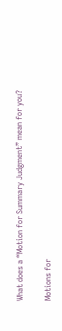What does a “Motion for Summary Judgment” mean for you?

Motions for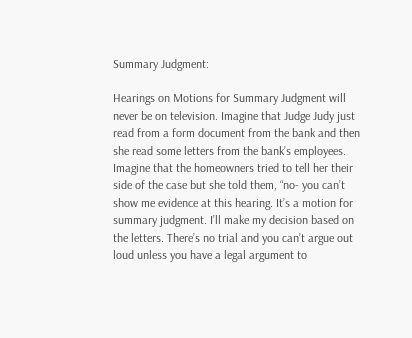Summary Judgment:

Hearings on Motions for Summary Judgment will never be on television. Imagine that Judge Judy just read from a form document from the bank and then she read some letters from the bank’s employees. Imagine that the homeowners tried to tell her their side of the case but she told them, “no- you can’t show me evidence at this hearing. It’s a motion for summary judgment. I’ll make my decision based on the letters. There’s no trial and you can’t argue out loud unless you have a legal argument to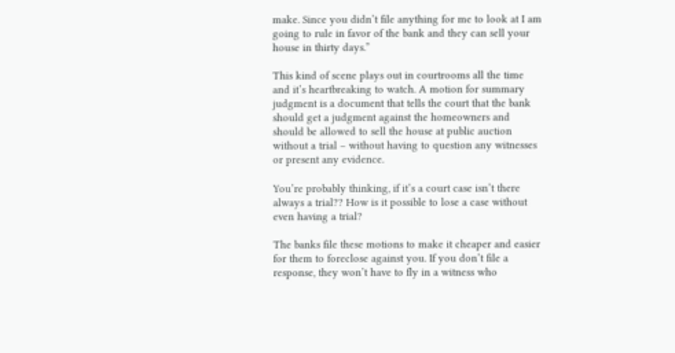make. Since you didn’t file anything for me to look at I am going to rule in favor of the bank and they can sell your house in thirty days.”

This kind of scene plays out in courtrooms all the time and it’s heartbreaking to watch. A motion for summary judgment is a document that tells the court that the bank should get a judgment against the homeowners and should be allowed to sell the house at public auction without a trial – without having to question any witnesses or present any evidence.

You’re probably thinking, if it’s a court case isn’t there always a trial?? How is it possible to lose a case without even having a trial?

The banks file these motions to make it cheaper and easier for them to foreclose against you. If you don’t file a response, they won’t have to fly in a witness who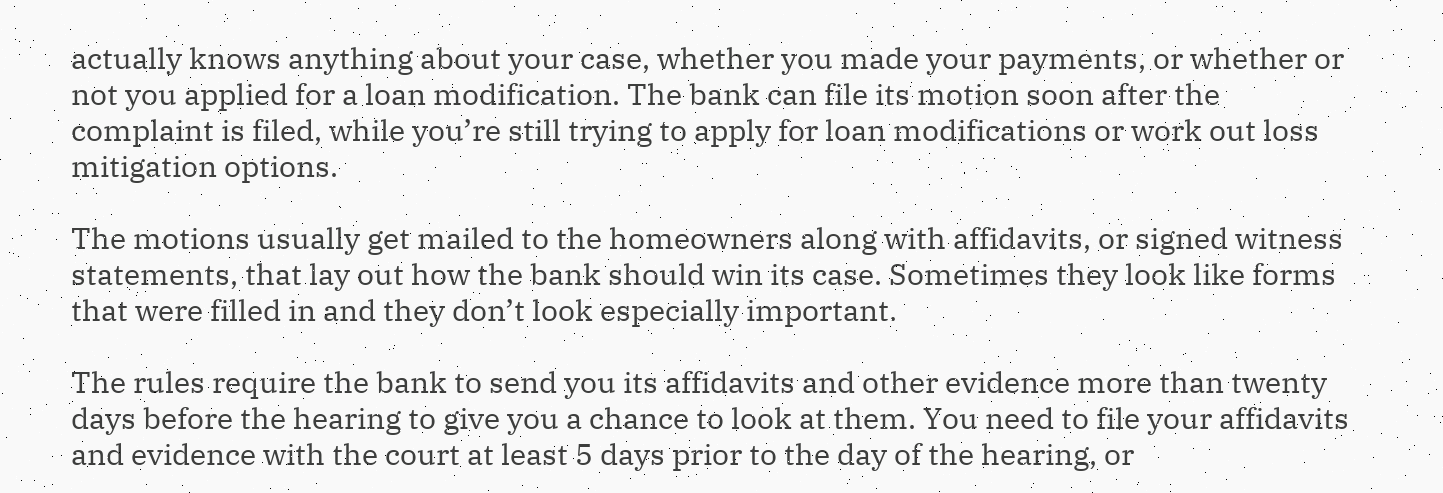actually knows anything about your case, whether you made your payments, or whether or not you applied for a loan modification. The bank can file its motion soon after the complaint is filed, while you’re still trying to apply for loan modifications or work out loss mitigation options.

The motions usually get mailed to the homeowners along with affidavits, or signed witness statements, that lay out how the bank should win its case. Sometimes they look like forms that were filled in and they don’t look especially important.

The rules require the bank to send you its affidavits and other evidence more than twenty days before the hearing to give you a chance to look at them. You need to file your affidavits and evidence with the court at least 5 days prior to the day of the hearing, or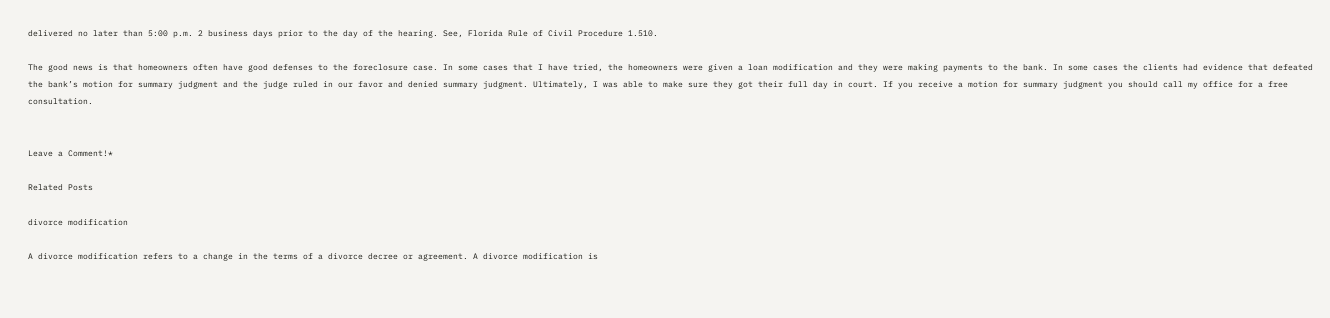delivered no later than 5:00 p.m. 2 business days prior to the day of the hearing. See, Florida Rule of Civil Procedure 1.510.

The good news is that homeowners often have good defenses to the foreclosure case. In some cases that I have tried, the homeowners were given a loan modification and they were making payments to the bank. In some cases the clients had evidence that defeated the bank’s motion for summary judgment and the judge ruled in our favor and denied summary judgment. Ultimately, I was able to make sure they got their full day in court. If you receive a motion for summary judgment you should call my office for a free consultation.


Leave a Comment!*

Related Posts

divorce modification

A divorce modification refers to a change in the terms of a divorce decree or agreement. A divorce modification is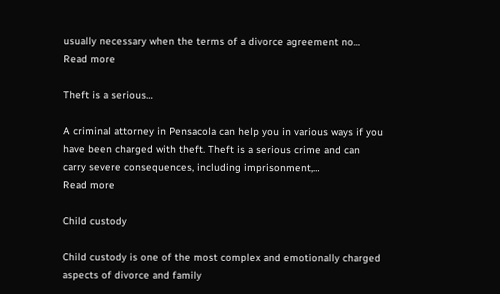usually necessary when the terms of a divorce agreement no…
Read more

Theft is a serious…

A criminal attorney in Pensacola can help you in various ways if you have been charged with theft. Theft is a serious crime and can carry severe consequences, including imprisonment,…
Read more

Child custody

Child custody is one of the most complex and emotionally charged aspects of divorce and family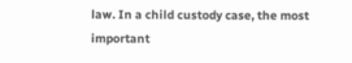law. In a child custody case, the most important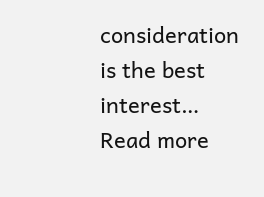consideration is the best interest…
Read more